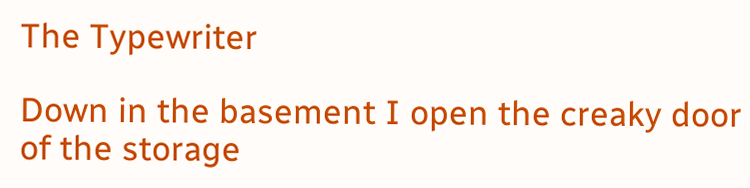The Typewriter

Down in the basement I open the creaky door of the storage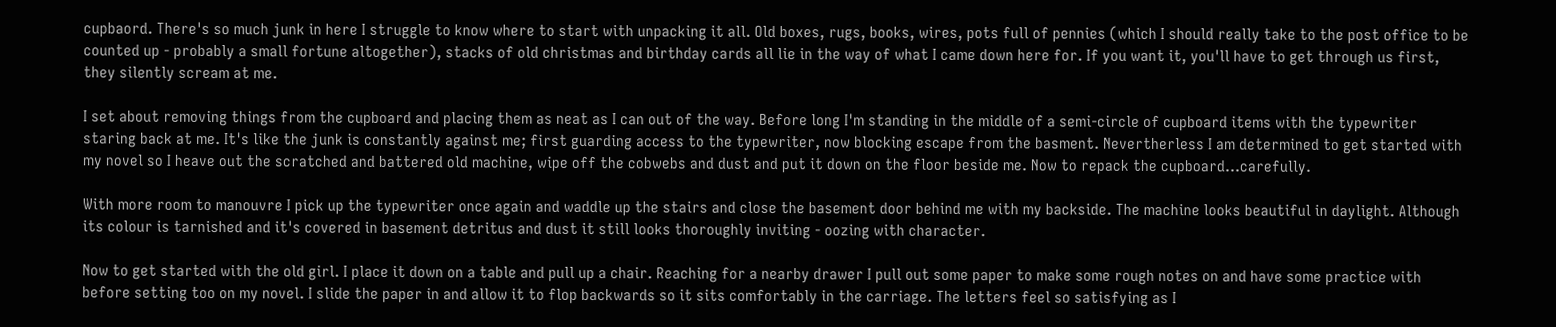cupbaord. There's so much junk in here I struggle to know where to start with unpacking it all. Old boxes, rugs, books, wires, pots full of pennies (which I should really take to the post office to be counted up - probably a small fortune altogether), stacks of old christmas and birthday cards all lie in the way of what I came down here for. If you want it, you'll have to get through us first, they silently scream at me.

I set about removing things from the cupboard and placing them as neat as I can out of the way. Before long I'm standing in the middle of a semi-circle of cupboard items with the typewriter staring back at me. It's like the junk is constantly against me; first guarding access to the typewriter, now blocking escape from the basment. Nevertherless I am determined to get started with my novel so I heave out the scratched and battered old machine, wipe off the cobwebs and dust and put it down on the floor beside me. Now to repack the cupboard...carefully.

With more room to manouvre I pick up the typewriter once again and waddle up the stairs and close the basement door behind me with my backside. The machine looks beautiful in daylight. Although its colour is tarnished and it's covered in basement detritus and dust it still looks thoroughly inviting - oozing with character.

Now to get started with the old girl. I place it down on a table and pull up a chair. Reaching for a nearby drawer I pull out some paper to make some rough notes on and have some practice with before setting too on my novel. I slide the paper in and allow it to flop backwards so it sits comfortably in the carriage. The letters feel so satisfying as I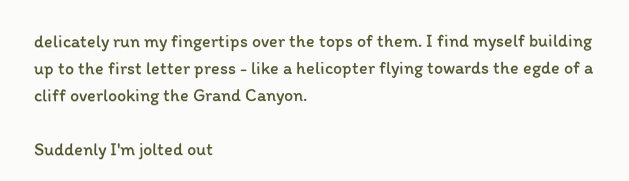delicately run my fingertips over the tops of them. I find myself building up to the first letter press - like a helicopter flying towards the egde of a cliff overlooking the Grand Canyon.

Suddenly I'm jolted out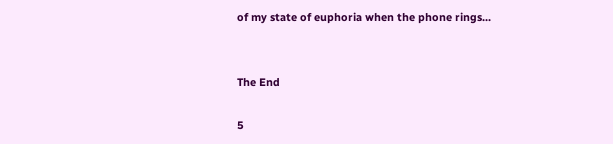of my state of euphoria when the phone rings...


The End

5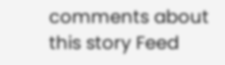comments about this story Feed